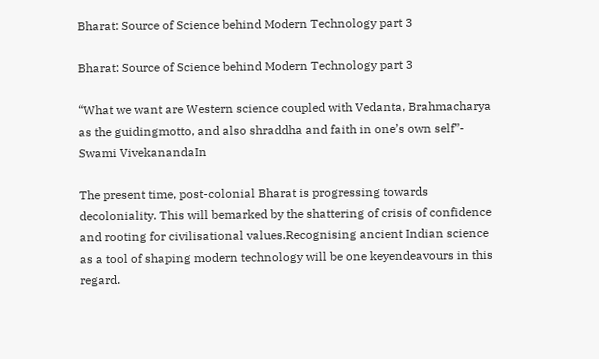Bharat: Source of Science behind Modern Technology part 3

Bharat: Source of Science behind Modern Technology part 3

“What we want are Western science coupled with Vedanta, Brahmacharya as the guidingmotto, and also shraddha and faith in one’s own self”- Swami VivekanandaIn

The present time, post-colonial Bharat is progressing towards decoloniality. This will bemarked by the shattering of crisis of confidence and rooting for civilisational values.Recognising ancient Indian science as a tool of shaping modern technology will be one keyendeavours in this regard.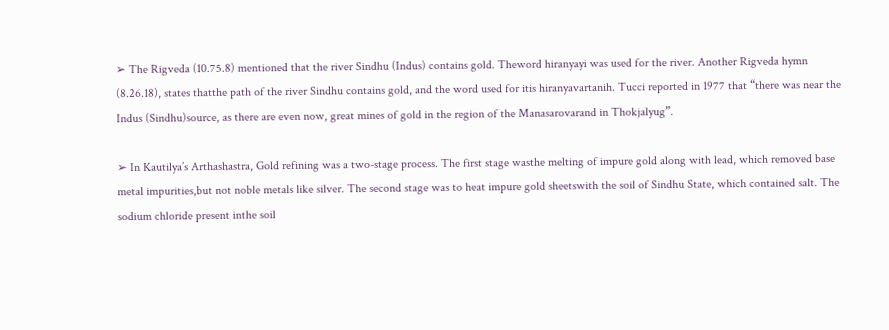➢ The Rigveda (10.75.8) mentioned that the river Sindhu (Indus) contains gold. Theword hiranyayi was used for the river. Another Rigveda hymn (8.26.18), states thatthe path of the river Sindhu contains gold, and the word used for itis hiranyavartanih. Tucci reported in 1977 that “there was near the Indus (Sindhu)source, as there are even now, great mines of gold in the region of the Manasarovarand in Thokjalyug”.

➢ In Kautilya’s Arthashastra, Gold refining was a two-stage process. The first stage wasthe melting of impure gold along with lead, which removed base metal impurities,but not noble metals like silver. The second stage was to heat impure gold sheetswith the soil of Sindhu State, which contained salt. The sodium chloride present inthe soil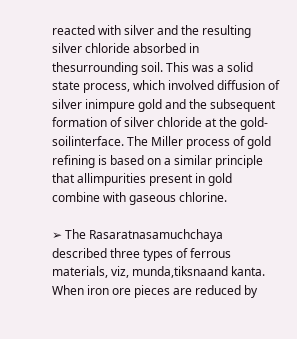reacted with silver and the resulting silver chloride absorbed in thesurrounding soil. This was a solid state process, which involved diffusion of silver inimpure gold and the subsequent formation of silver chloride at the gold-soilinterface. The Miller process of gold refining is based on a similar principle that allimpurities present in gold combine with gaseous chlorine.

➢ The Rasaratnasamuchchaya described three types of ferrous materials, viz, munda,tiksnaand kanta. When iron ore pieces are reduced by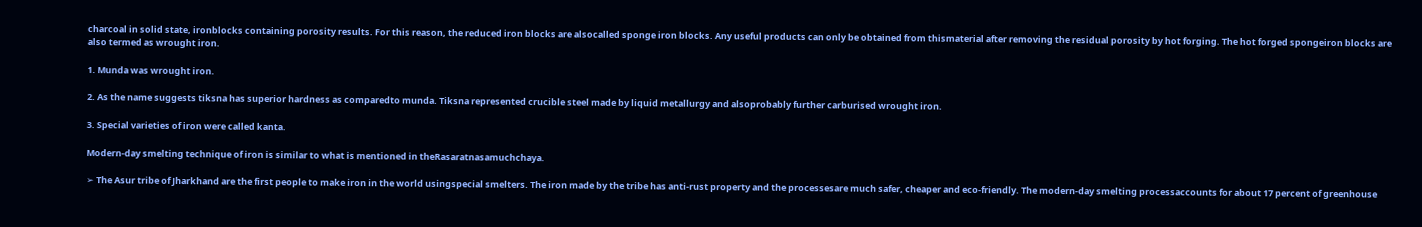charcoal in solid state, ironblocks containing porosity results. For this reason, the reduced iron blocks are alsocalled sponge iron blocks. Any useful products can only be obtained from thismaterial after removing the residual porosity by hot forging. The hot forged spongeiron blocks are also termed as wrought iron.

1. Munda was wrought iron.

2. As the name suggests tiksna has superior hardness as comparedto munda. Tiksna represented crucible steel made by liquid metallurgy and alsoprobably further carburised wrought iron.

3. Special varieties of iron were called kanta.

Modern-day smelting technique of iron is similar to what is mentioned in theRasaratnasamuchchaya.

➢ The Asur tribe of Jharkhand are the first people to make iron in the world usingspecial smelters. The iron made by the tribe has anti-rust property and the processesare much safer, cheaper and eco-friendly. The modern-day smelting processaccounts for about 17 percent of greenhouse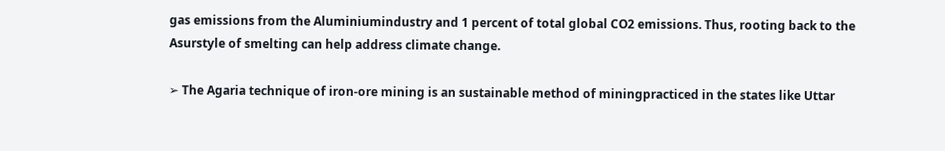gas emissions from the Aluminiumindustry and 1 percent of total global CO2 emissions. Thus, rooting back to the Asurstyle of smelting can help address climate change.

➢ The Agaria technique of iron-ore mining is an sustainable method of miningpracticed in the states like Uttar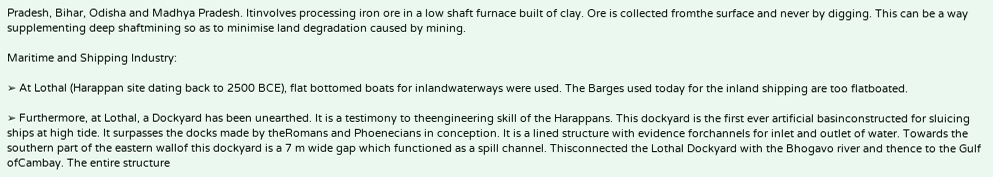Pradesh, Bihar, Odisha and Madhya Pradesh. Itinvolves processing iron ore in a low shaft furnace built of clay. Ore is collected fromthe surface and never by digging. This can be a way supplementing deep shaftmining so as to minimise land degradation caused by mining.

Maritime and Shipping Industry:

➢ At Lothal (Harappan site dating back to 2500 BCE), flat bottomed boats for inlandwaterways were used. The Barges used today for the inland shipping are too flatboated.

➢ Furthermore, at Lothal, a Dockyard has been unearthed. It is a testimony to theengineering skill of the Harappans. This dockyard is the first ever artificial basinconstructed for sluicing ships at high tide. It surpasses the docks made by theRomans and Phoenecians in conception. It is a lined structure with evidence forchannels for inlet and outlet of water. Towards the southern part of the eastern wallof this dockyard is a 7 m wide gap which functioned as a spill channel. Thisconnected the Lothal Dockyard with the Bhogavo river and thence to the Gulf ofCambay. The entire structure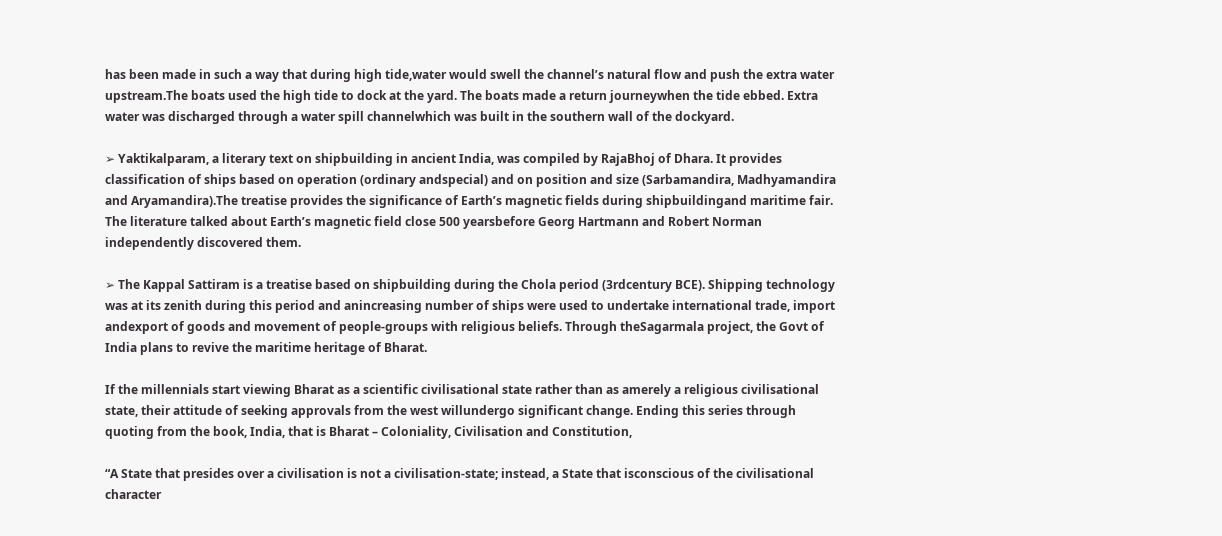has been made in such a way that during high tide,water would swell the channel’s natural flow and push the extra water upstream.The boats used the high tide to dock at the yard. The boats made a return journeywhen the tide ebbed. Extra water was discharged through a water spill channelwhich was built in the southern wall of the dockyard.

➢ Yaktikalparam, a literary text on shipbuilding in ancient India, was compiled by RajaBhoj of Dhara. It provides classification of ships based on operation (ordinary andspecial) and on position and size (Sarbamandira, Madhyamandira and Aryamandira).The treatise provides the significance of Earth’s magnetic fields during shipbuildingand maritime fair. The literature talked about Earth’s magnetic field close 500 yearsbefore Georg Hartmann and Robert Norman independently discovered them.

➢ The Kappal Sattiram is a treatise based on shipbuilding during the Chola period (3rdcentury BCE). Shipping technology was at its zenith during this period and anincreasing number of ships were used to undertake international trade, import andexport of goods and movement of people-groups with religious beliefs. Through theSagarmala project, the Govt of India plans to revive the maritime heritage of Bharat.

If the millennials start viewing Bharat as a scientific civilisational state rather than as amerely a religious civilisational state, their attitude of seeking approvals from the west willundergo significant change. Ending this series through quoting from the book, India, that is Bharat – Coloniality, Civilisation and Constitution,

“A State that presides over a civilisation is not a civilisation-state; instead, a State that isconscious of the civilisational character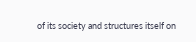of its society and structures itself on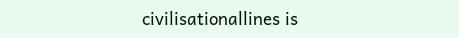civilisationallines is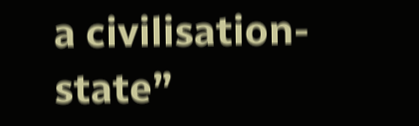a civilisation-state”